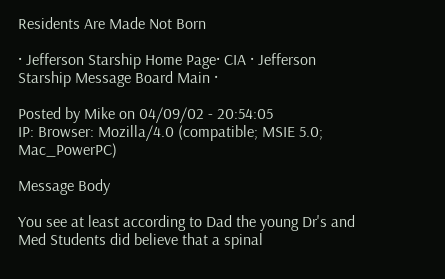Residents Are Made Not Born

· Jefferson Starship Home Page· CIA · Jefferson Starship Message Board Main ·

Posted by Mike on 04/09/02 - 20:54:05
IP: Browser: Mozilla/4.0 (compatible; MSIE 5.0; Mac_PowerPC)

Message Body

You see at least according to Dad the young Dr's and Med Students did believe that a spinal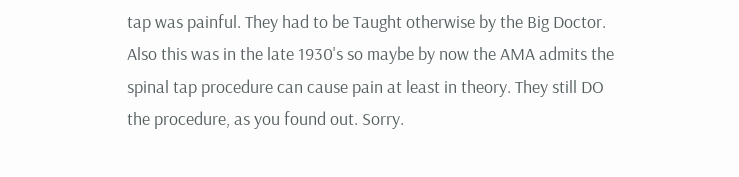tap was painful. They had to be Taught otherwise by the Big Doctor. Also this was in the late 1930's so maybe by now the AMA admits the spinal tap procedure can cause pain at least in theory. They still DO the procedure, as you found out. Sorry.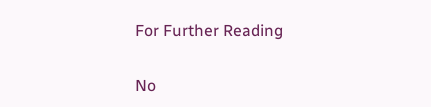For Further Reading

No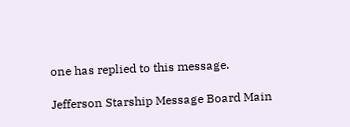one has replied to this message.

Jefferson Starship Message Board Main